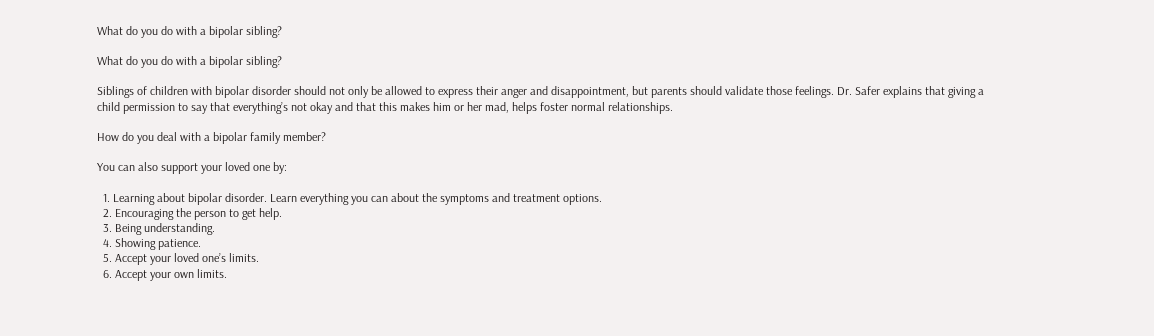What do you do with a bipolar sibling?

What do you do with a bipolar sibling?

Siblings of children with bipolar disorder should not only be allowed to express their anger and disappointment, but parents should validate those feelings. Dr. Safer explains that giving a child permission to say that everything’s not okay and that this makes him or her mad, helps foster normal relationships.

How do you deal with a bipolar family member?

You can also support your loved one by:

  1. Learning about bipolar disorder. Learn everything you can about the symptoms and treatment options.
  2. Encouraging the person to get help.
  3. Being understanding.
  4. Showing patience.
  5. Accept your loved one’s limits.
  6. Accept your own limits.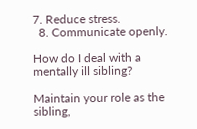7. Reduce stress.
  8. Communicate openly.

How do I deal with a mentally ill sibling?

Maintain your role as the sibling,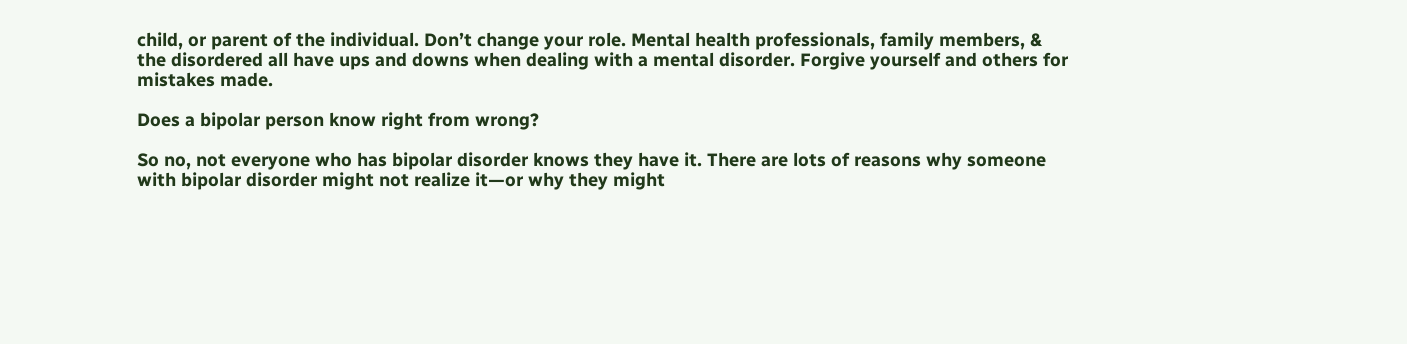child, or parent of the individual. Don’t change your role. Mental health professionals, family members, & the disordered all have ups and downs when dealing with a mental disorder. Forgive yourself and others for mistakes made.

Does a bipolar person know right from wrong?

So no, not everyone who has bipolar disorder knows they have it. There are lots of reasons why someone with bipolar disorder might not realize it—or why they might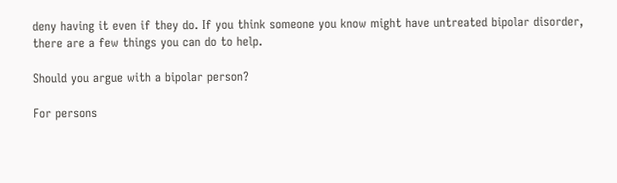deny having it even if they do. If you think someone you know might have untreated bipolar disorder, there are a few things you can do to help.

Should you argue with a bipolar person?

For persons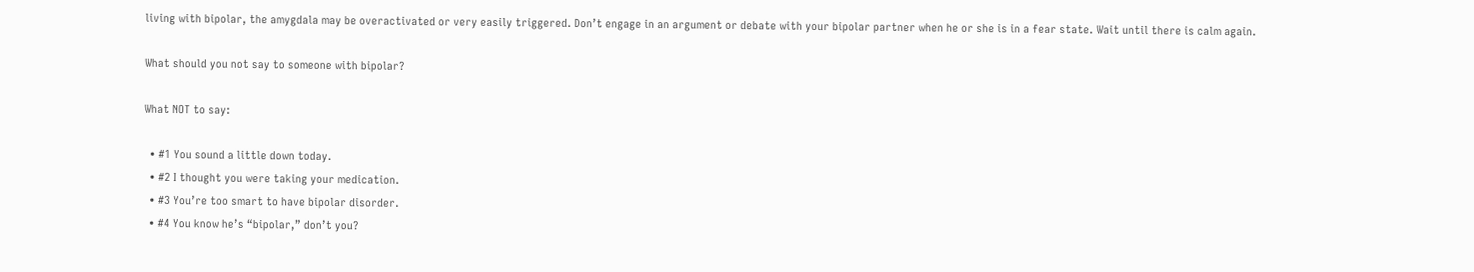living with bipolar, the amygdala may be overactivated or very easily triggered. Don’t engage in an argument or debate with your bipolar partner when he or she is in a fear state. Wait until there is calm again.

What should you not say to someone with bipolar?

What NOT to say:

  • #1 You sound a little down today.
  • #2 I thought you were taking your medication.
  • #3 You’re too smart to have bipolar disorder.
  • #4 You know he’s “bipolar,” don’t you?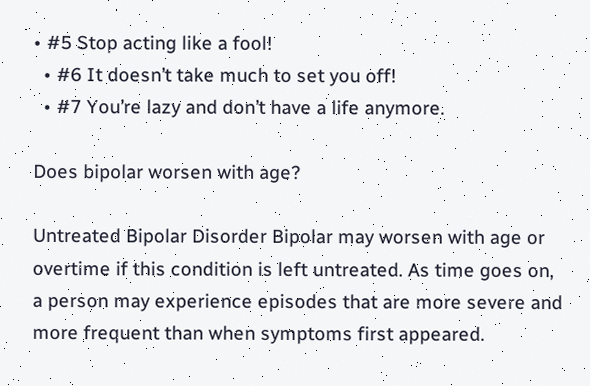• #5 Stop acting like a fool!
  • #6 It doesn’t take much to set you off!
  • #7 You’re lazy and don’t have a life anymore.

Does bipolar worsen with age?

Untreated Bipolar Disorder Bipolar may worsen with age or overtime if this condition is left untreated. As time goes on, a person may experience episodes that are more severe and more frequent than when symptoms first appeared.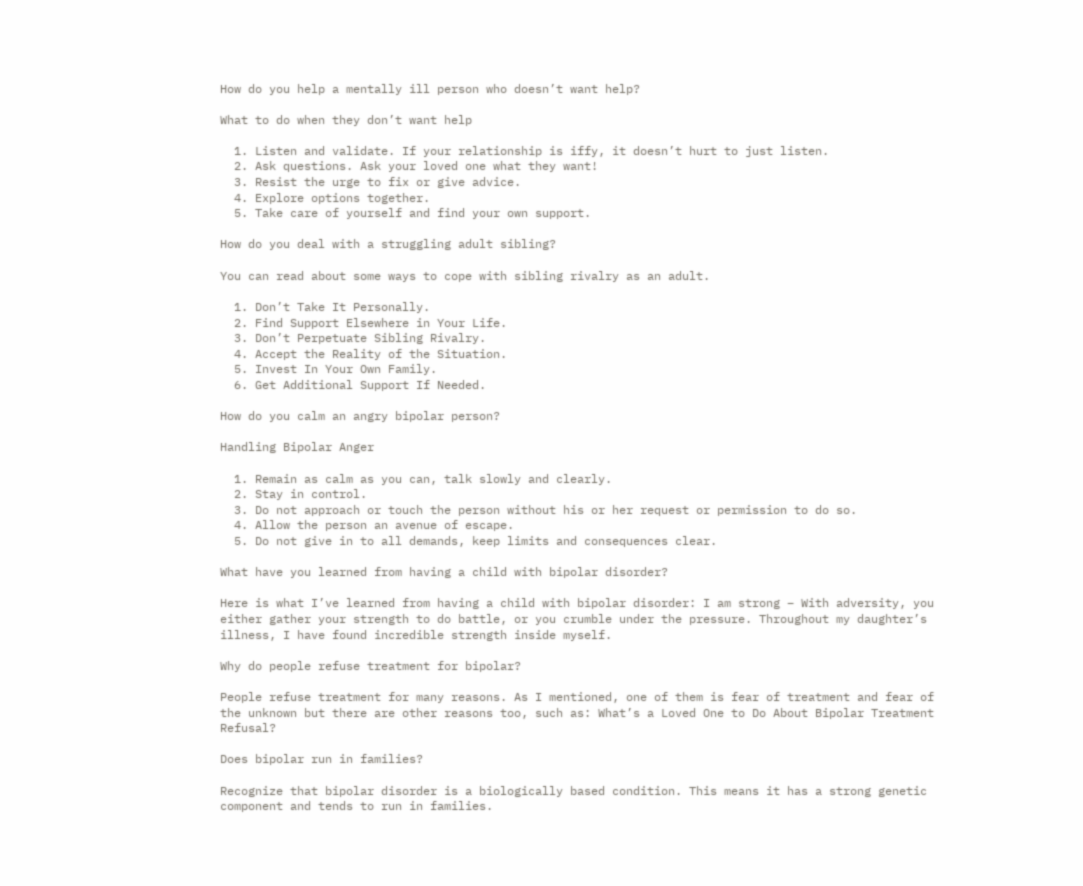How do you help a mentally ill person who doesn’t want help?

What to do when they don’t want help

  1. Listen and validate. If your relationship is iffy, it doesn’t hurt to just listen.
  2. Ask questions. Ask your loved one what they want!
  3. Resist the urge to fix or give advice.
  4. Explore options together.
  5. Take care of yourself and find your own support.

How do you deal with a struggling adult sibling?

You can read about some ways to cope with sibling rivalry as an adult.

  1. Don’t Take It Personally.
  2. Find Support Elsewhere in Your Life.
  3. Don’t Perpetuate Sibling Rivalry.
  4. Accept the Reality of the Situation.
  5. Invest In Your Own Family.
  6. Get Additional Support If Needed.

How do you calm an angry bipolar person?

Handling Bipolar Anger

  1. Remain as calm as you can, talk slowly and clearly.
  2. Stay in control.
  3. Do not approach or touch the person without his or her request or permission to do so.
  4. Allow the person an avenue of escape.
  5. Do not give in to all demands, keep limits and consequences clear.

What have you learned from having a child with bipolar disorder?

Here is what I’ve learned from having a child with bipolar disorder: I am strong – With adversity, you either gather your strength to do battle, or you crumble under the pressure. Throughout my daughter’s illness, I have found incredible strength inside myself.

Why do people refuse treatment for bipolar?

People refuse treatment for many reasons. As I mentioned, one of them is fear of treatment and fear of the unknown but there are other reasons too, such as: What’s a Loved One to Do About Bipolar Treatment Refusal?

Does bipolar run in families?

Recognize that bipolar disorder is a biologically based condition. This means it has a strong genetic component and tends to run in families.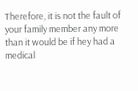Therefore, it is not the fault of your family member any more than it would be if hey had a medical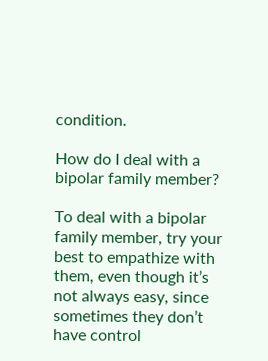condition.

How do I deal with a bipolar family member?

To deal with a bipolar family member, try your best to empathize with them, even though it’s not always easy, since sometimes they don’t have control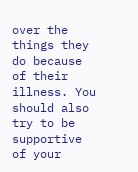over the things they do because of their illness. You should also try to be supportive of your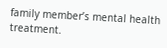family member’s mental health treatment.